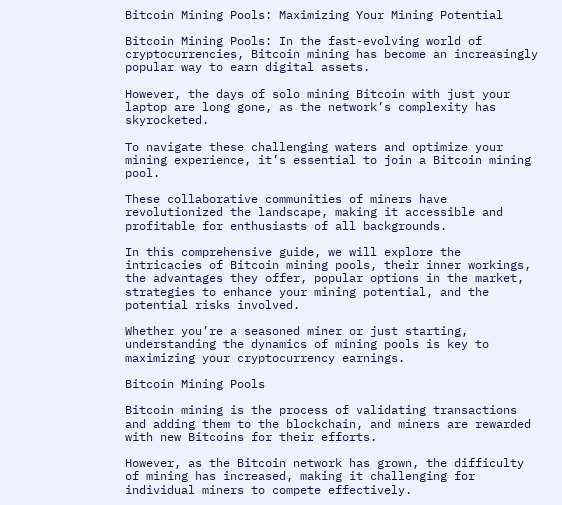Bitcoin Mining Pools: Maximizing Your Mining Potential

Bitcoin Mining Pools: In the fast-evolving world of cryptocurrencies, Bitcoin mining has become an increasingly popular way to earn digital assets.

However, the days of solo mining Bitcoin with just your laptop are long gone, as the network’s complexity has skyrocketed.

To navigate these challenging waters and optimize your mining experience, it’s essential to join a Bitcoin mining pool.

These collaborative communities of miners have revolutionized the landscape, making it accessible and profitable for enthusiasts of all backgrounds.

In this comprehensive guide, we will explore the intricacies of Bitcoin mining pools, their inner workings, the advantages they offer, popular options in the market, strategies to enhance your mining potential, and the potential risks involved.

Whether you’re a seasoned miner or just starting, understanding the dynamics of mining pools is key to maximizing your cryptocurrency earnings.

Bitcoin Mining Pools

Bitcoin mining is the process of validating transactions and adding them to the blockchain, and miners are rewarded with new Bitcoins for their efforts.

However, as the Bitcoin network has grown, the difficulty of mining has increased, making it challenging for individual miners to compete effectively.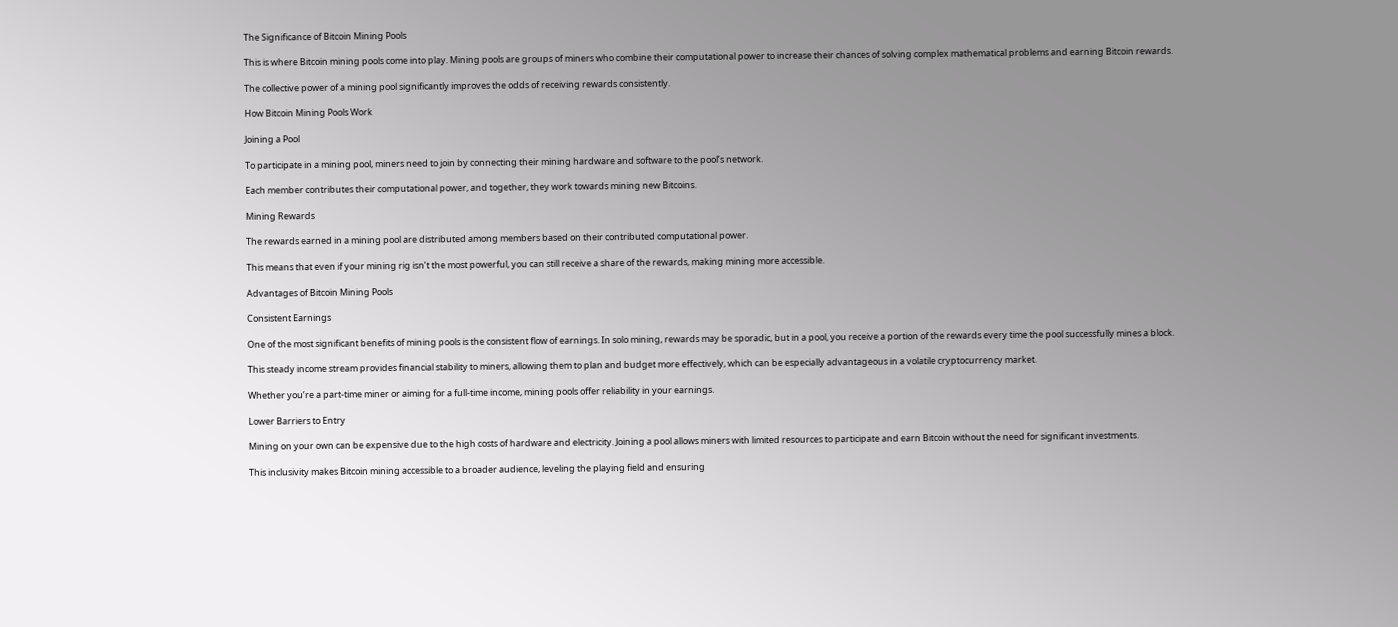The Significance of Bitcoin Mining Pools

This is where Bitcoin mining pools come into play. Mining pools are groups of miners who combine their computational power to increase their chances of solving complex mathematical problems and earning Bitcoin rewards.

The collective power of a mining pool significantly improves the odds of receiving rewards consistently.

How Bitcoin Mining Pools Work

Joining a Pool

To participate in a mining pool, miners need to join by connecting their mining hardware and software to the pool’s network.

Each member contributes their computational power, and together, they work towards mining new Bitcoins.

Mining Rewards

The rewards earned in a mining pool are distributed among members based on their contributed computational power.

This means that even if your mining rig isn’t the most powerful, you can still receive a share of the rewards, making mining more accessible.

Advantages of Bitcoin Mining Pools

Consistent Earnings

One of the most significant benefits of mining pools is the consistent flow of earnings. In solo mining, rewards may be sporadic, but in a pool, you receive a portion of the rewards every time the pool successfully mines a block.

This steady income stream provides financial stability to miners, allowing them to plan and budget more effectively, which can be especially advantageous in a volatile cryptocurrency market.

Whether you’re a part-time miner or aiming for a full-time income, mining pools offer reliability in your earnings.

Lower Barriers to Entry

Mining on your own can be expensive due to the high costs of hardware and electricity. Joining a pool allows miners with limited resources to participate and earn Bitcoin without the need for significant investments.

This inclusivity makes Bitcoin mining accessible to a broader audience, leveling the playing field and ensuring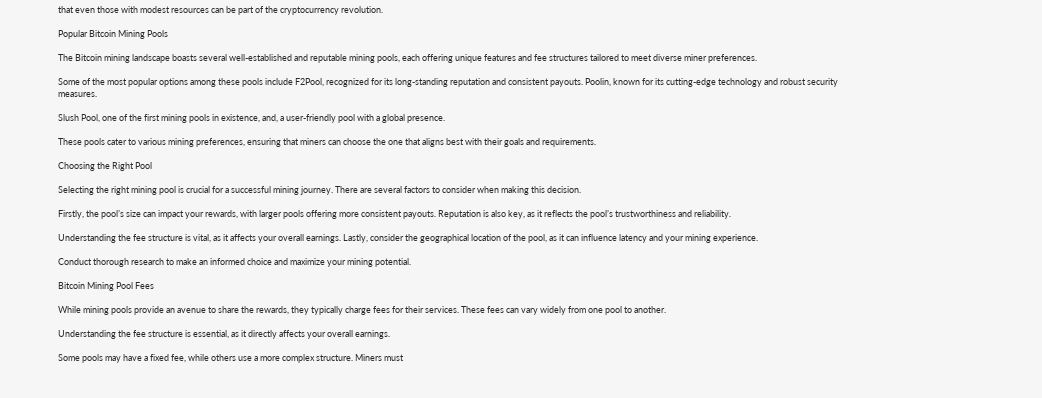that even those with modest resources can be part of the cryptocurrency revolution.

Popular Bitcoin Mining Pools

The Bitcoin mining landscape boasts several well-established and reputable mining pools, each offering unique features and fee structures tailored to meet diverse miner preferences.

Some of the most popular options among these pools include F2Pool, recognized for its long-standing reputation and consistent payouts. Poolin, known for its cutting-edge technology and robust security measures.

Slush Pool, one of the first mining pools in existence, and, a user-friendly pool with a global presence.

These pools cater to various mining preferences, ensuring that miners can choose the one that aligns best with their goals and requirements.

Choosing the Right Pool

Selecting the right mining pool is crucial for a successful mining journey. There are several factors to consider when making this decision.

Firstly, the pool’s size can impact your rewards, with larger pools offering more consistent payouts. Reputation is also key, as it reflects the pool’s trustworthiness and reliability.

Understanding the fee structure is vital, as it affects your overall earnings. Lastly, consider the geographical location of the pool, as it can influence latency and your mining experience.

Conduct thorough research to make an informed choice and maximize your mining potential.

Bitcoin Mining Pool Fees

While mining pools provide an avenue to share the rewards, they typically charge fees for their services. These fees can vary widely from one pool to another.

Understanding the fee structure is essential, as it directly affects your overall earnings.

Some pools may have a fixed fee, while others use a more complex structure. Miners must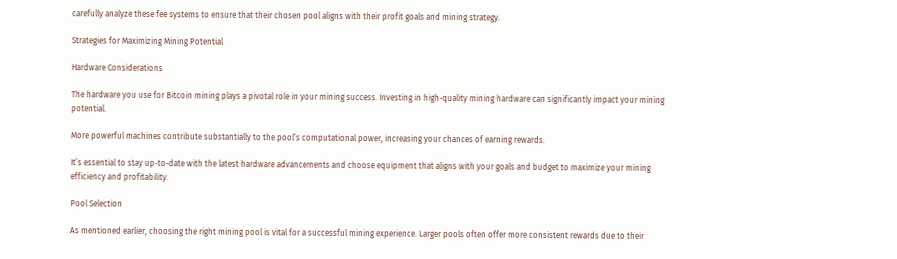carefully analyze these fee systems to ensure that their chosen pool aligns with their profit goals and mining strategy.

Strategies for Maximizing Mining Potential

Hardware Considerations

The hardware you use for Bitcoin mining plays a pivotal role in your mining success. Investing in high-quality mining hardware can significantly impact your mining potential.

More powerful machines contribute substantially to the pool’s computational power, increasing your chances of earning rewards.

It’s essential to stay up-to-date with the latest hardware advancements and choose equipment that aligns with your goals and budget to maximize your mining efficiency and profitability.

Pool Selection

As mentioned earlier, choosing the right mining pool is vital for a successful mining experience. Larger pools often offer more consistent rewards due to their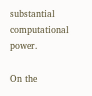substantial computational power.

On the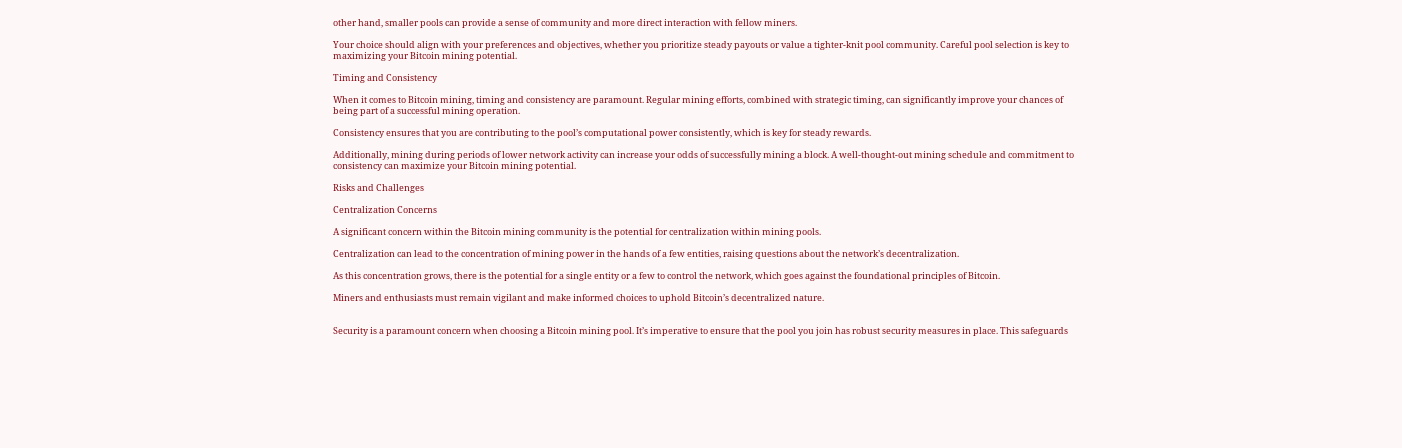other hand, smaller pools can provide a sense of community and more direct interaction with fellow miners.

Your choice should align with your preferences and objectives, whether you prioritize steady payouts or value a tighter-knit pool community. Careful pool selection is key to maximizing your Bitcoin mining potential.

Timing and Consistency

When it comes to Bitcoin mining, timing and consistency are paramount. Regular mining efforts, combined with strategic timing, can significantly improve your chances of being part of a successful mining operation.

Consistency ensures that you are contributing to the pool’s computational power consistently, which is key for steady rewards.

Additionally, mining during periods of lower network activity can increase your odds of successfully mining a block. A well-thought-out mining schedule and commitment to consistency can maximize your Bitcoin mining potential.

Risks and Challenges

Centralization Concerns

A significant concern within the Bitcoin mining community is the potential for centralization within mining pools.

Centralization can lead to the concentration of mining power in the hands of a few entities, raising questions about the network’s decentralization.

As this concentration grows, there is the potential for a single entity or a few to control the network, which goes against the foundational principles of Bitcoin.

Miners and enthusiasts must remain vigilant and make informed choices to uphold Bitcoin’s decentralized nature.


Security is a paramount concern when choosing a Bitcoin mining pool. It’s imperative to ensure that the pool you join has robust security measures in place. This safeguards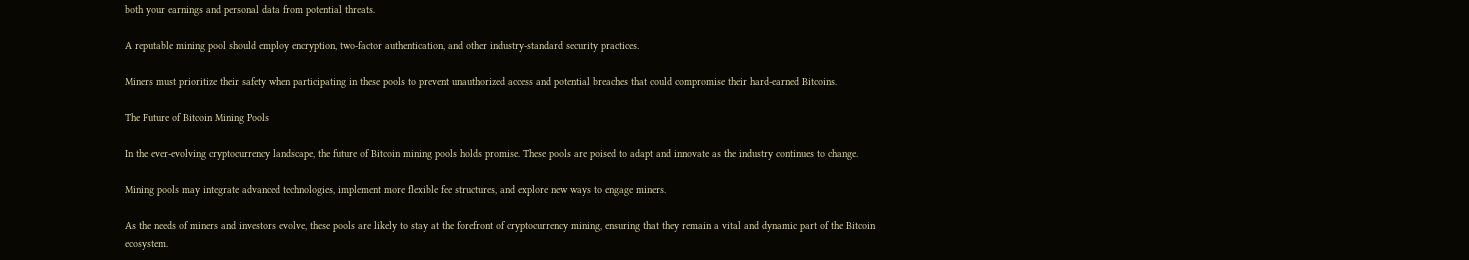both your earnings and personal data from potential threats.

A reputable mining pool should employ encryption, two-factor authentication, and other industry-standard security practices.

Miners must prioritize their safety when participating in these pools to prevent unauthorized access and potential breaches that could compromise their hard-earned Bitcoins.

The Future of Bitcoin Mining Pools

In the ever-evolving cryptocurrency landscape, the future of Bitcoin mining pools holds promise. These pools are poised to adapt and innovate as the industry continues to change.

Mining pools may integrate advanced technologies, implement more flexible fee structures, and explore new ways to engage miners.

As the needs of miners and investors evolve, these pools are likely to stay at the forefront of cryptocurrency mining, ensuring that they remain a vital and dynamic part of the Bitcoin ecosystem.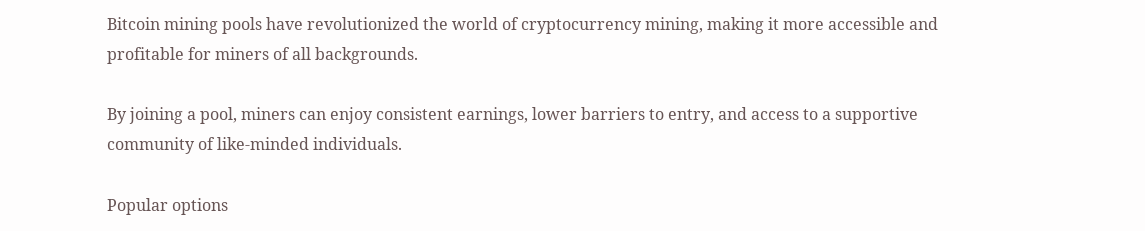Bitcoin mining pools have revolutionized the world of cryptocurrency mining, making it more accessible and profitable for miners of all backgrounds.

By joining a pool, miners can enjoy consistent earnings, lower barriers to entry, and access to a supportive community of like-minded individuals.

Popular options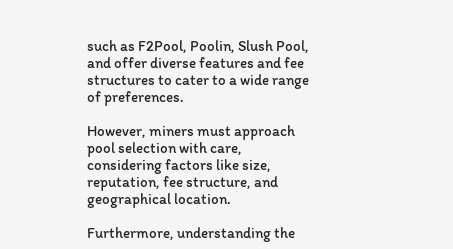such as F2Pool, Poolin, Slush Pool, and offer diverse features and fee structures to cater to a wide range of preferences.

However, miners must approach pool selection with care, considering factors like size, reputation, fee structure, and geographical location.

Furthermore, understanding the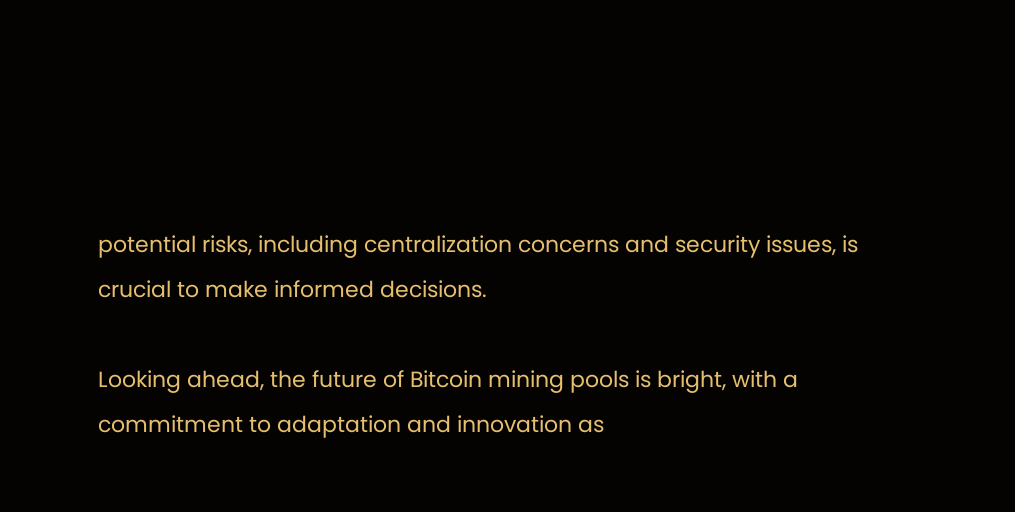potential risks, including centralization concerns and security issues, is crucial to make informed decisions.

Looking ahead, the future of Bitcoin mining pools is bright, with a commitment to adaptation and innovation as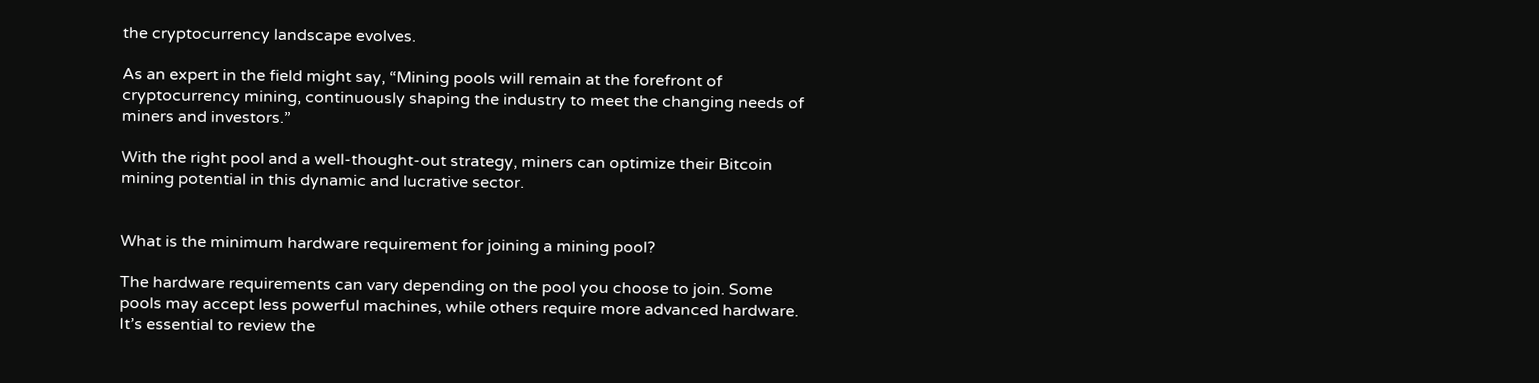the cryptocurrency landscape evolves.

As an expert in the field might say, “Mining pools will remain at the forefront of cryptocurrency mining, continuously shaping the industry to meet the changing needs of miners and investors.”

With the right pool and a well-thought-out strategy, miners can optimize their Bitcoin mining potential in this dynamic and lucrative sector.


What is the minimum hardware requirement for joining a mining pool?

The hardware requirements can vary depending on the pool you choose to join. Some pools may accept less powerful machines, while others require more advanced hardware. It’s essential to review the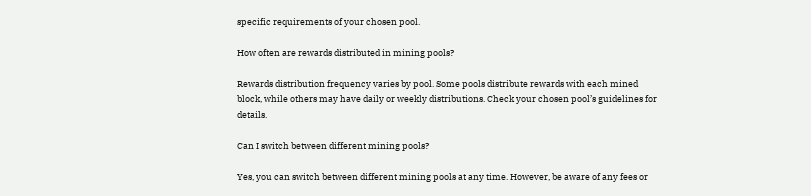specific requirements of your chosen pool.

How often are rewards distributed in mining pools?

Rewards distribution frequency varies by pool. Some pools distribute rewards with each mined block, while others may have daily or weekly distributions. Check your chosen pool’s guidelines for details.

Can I switch between different mining pools?

Yes, you can switch between different mining pools at any time. However, be aware of any fees or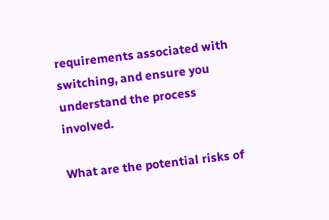requirements associated with switching, and ensure you understand the process involved.

What are the potential risks of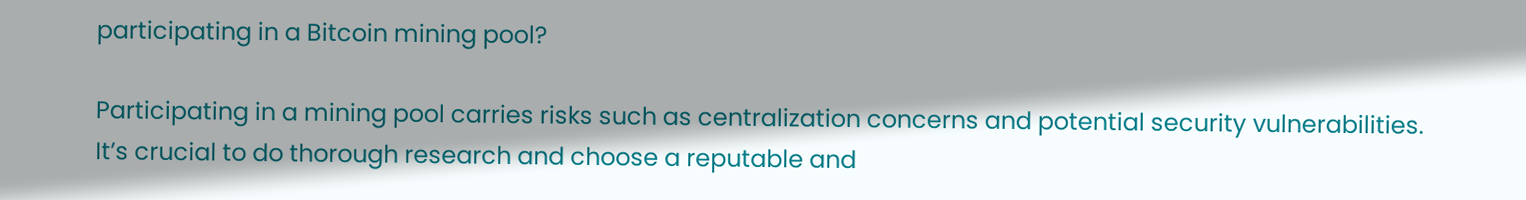participating in a Bitcoin mining pool?

Participating in a mining pool carries risks such as centralization concerns and potential security vulnerabilities. It’s crucial to do thorough research and choose a reputable and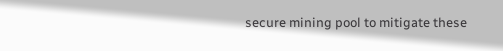secure mining pool to mitigate these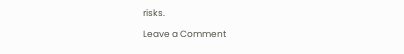risks.

Leave a Comment